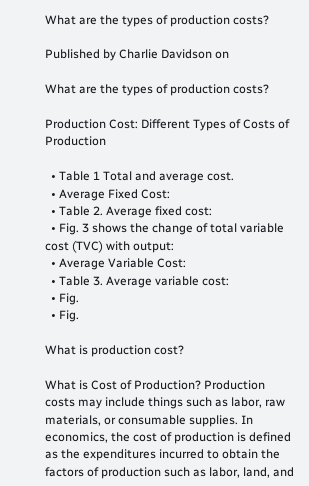What are the types of production costs?

Published by Charlie Davidson on

What are the types of production costs?

Production Cost: Different Types of Costs of Production

  • Table 1 Total and average cost.
  • Average Fixed Cost:
  • Table 2. Average fixed cost:
  • Fig. 3 shows the change of total variable cost (TVC) with output:
  • Average Variable Cost:
  • Table 3. Average variable cost:
  • Fig.
  • Fig.

What is production cost?

What is Cost of Production? Production costs may include things such as labor, raw materials, or consumable supplies. In economics, the cost of production is defined as the expenditures incurred to obtain the factors of production such as labor, land, and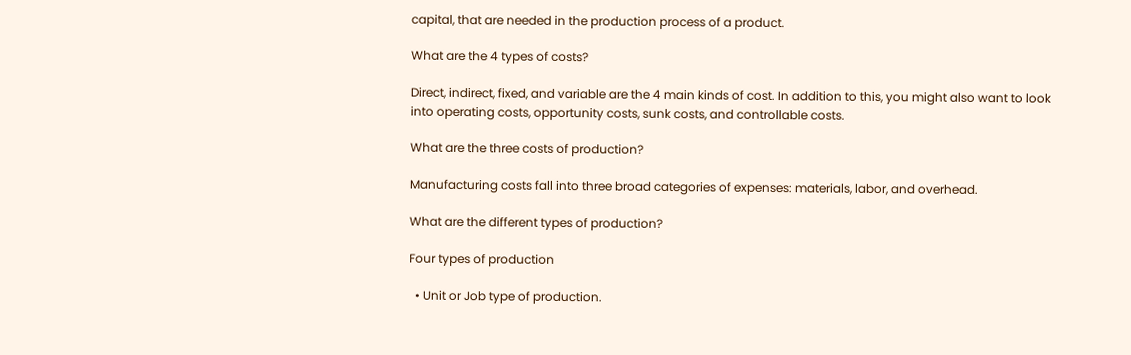capital, that are needed in the production process of a product.

What are the 4 types of costs?

Direct, indirect, fixed, and variable are the 4 main kinds of cost. In addition to this, you might also want to look into operating costs, opportunity costs, sunk costs, and controllable costs.

What are the three costs of production?

Manufacturing costs fall into three broad categories of expenses: materials, labor, and overhead.

What are the different types of production?

Four types of production

  • Unit or Job type of production.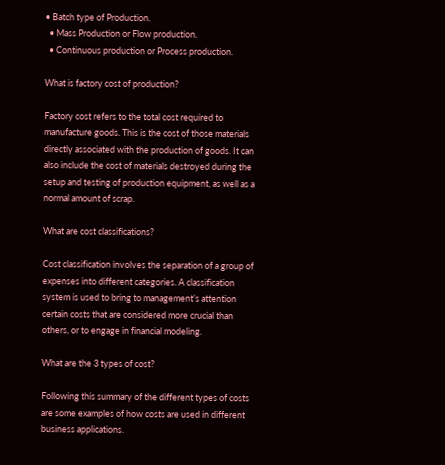• Batch type of Production.
  • Mass Production or Flow production.
  • Continuous production or Process production.

What is factory cost of production?

Factory cost refers to the total cost required to manufacture goods. This is the cost of those materials directly associated with the production of goods. It can also include the cost of materials destroyed during the setup and testing of production equipment, as well as a normal amount of scrap.

What are cost classifications?

Cost classification involves the separation of a group of expenses into different categories. A classification system is used to bring to management’s attention certain costs that are considered more crucial than others, or to engage in financial modeling.

What are the 3 types of cost?

Following this summary of the different types of costs are some examples of how costs are used in different business applications.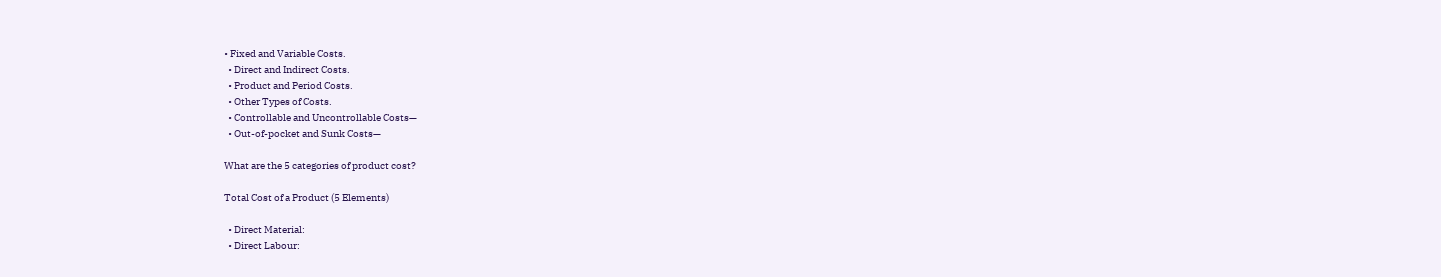• Fixed and Variable Costs.
  • Direct and Indirect Costs.
  • Product and Period Costs.
  • Other Types of Costs.
  • Controllable and Uncontrollable Costs—
  • Out-of-pocket and Sunk Costs—

What are the 5 categories of product cost?

Total Cost of a Product (5 Elements)

  • Direct Material:
  • Direct Labour: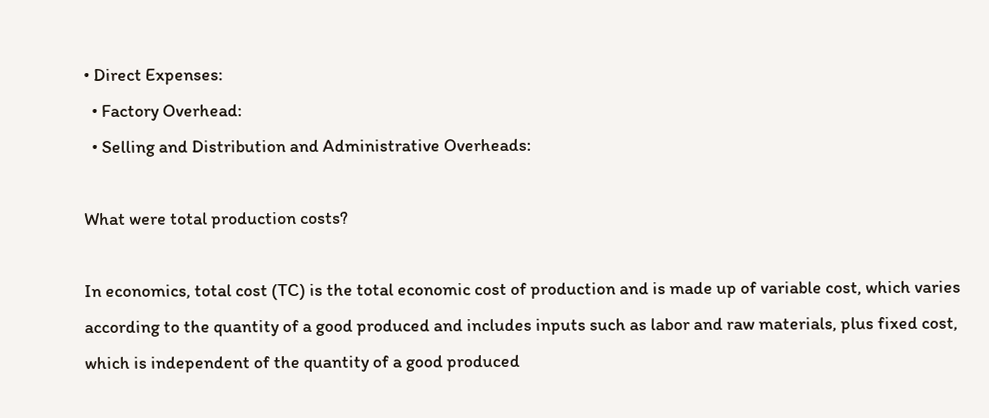• Direct Expenses:
  • Factory Overhead:
  • Selling and Distribution and Administrative Overheads:

What were total production costs?

In economics, total cost (TC) is the total economic cost of production and is made up of variable cost, which varies according to the quantity of a good produced and includes inputs such as labor and raw materials, plus fixed cost, which is independent of the quantity of a good produced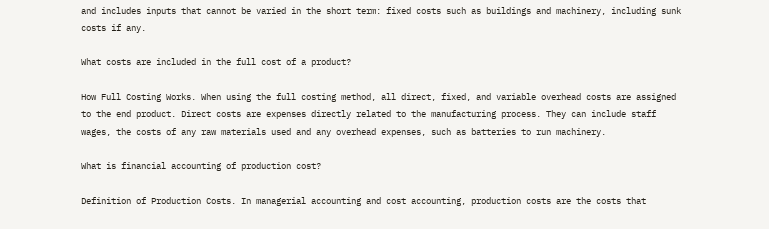and includes inputs that cannot be varied in the short term: fixed costs such as buildings and machinery, including sunk costs if any.

What costs are included in the full cost of a product?

How Full Costing Works. When using the full costing method, all direct, fixed, and variable overhead costs are assigned to the end product. Direct costs are expenses directly related to the manufacturing process. They can include staff wages, the costs of any raw materials used and any overhead expenses, such as batteries to run machinery.

What is financial accounting of production cost?

Definition of Production Costs. In managerial accounting and cost accounting, production costs are the costs that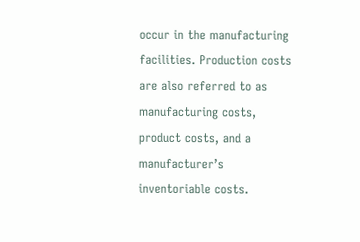occur in the manufacturing facilities. Production costs are also referred to as manufacturing costs, product costs, and a manufacturer’s inventoriable costs.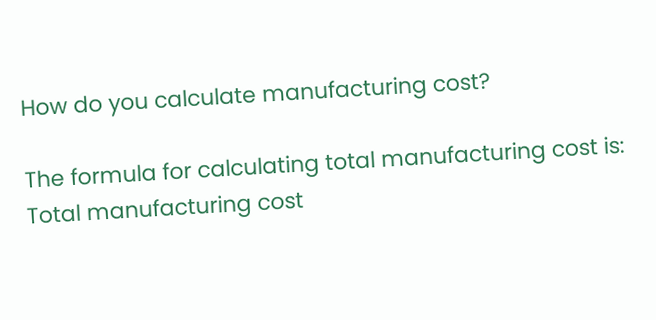How do you calculate manufacturing cost?

The formula for calculating total manufacturing cost is: Total manufacturing cost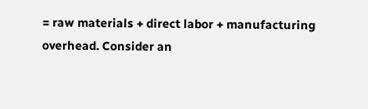= raw materials + direct labor + manufacturing overhead. Consider an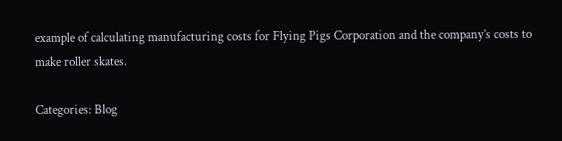example of calculating manufacturing costs for Flying Pigs Corporation and the company’s costs to make roller skates.

Categories: Blog